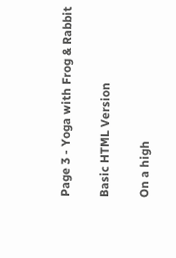Page 3 - Yoga with Frog & Rabbit

Basic HTML Version

On a high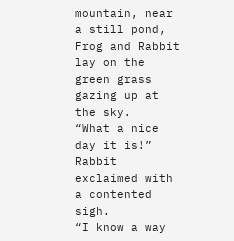mountain, near a still pond,
Frog and Rabbit lay on the green grass gazing up at the sky.
“What a nice day it is!” Rabbit exclaimed with a contented sigh.
“I know a way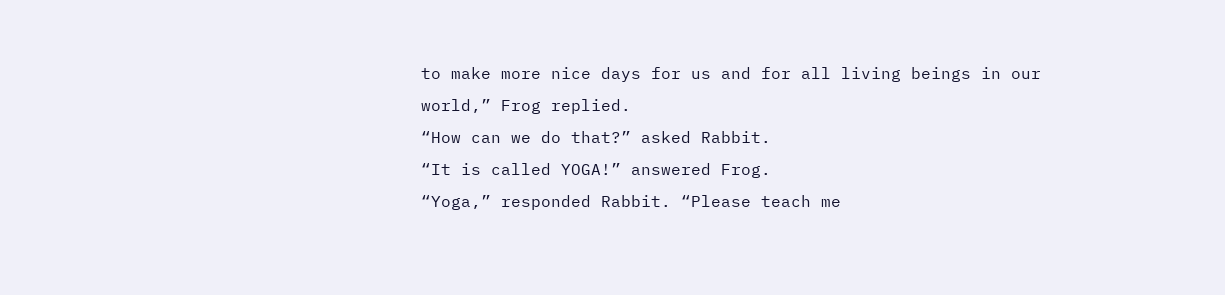to make more nice days for us and for all living beings in our
world,” Frog replied.
“How can we do that?” asked Rabbit.
“It is called YOGA!” answered Frog.
“Yoga,” responded Rabbit. “Please teach me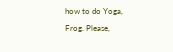how to do Yoga, Frog. Please,